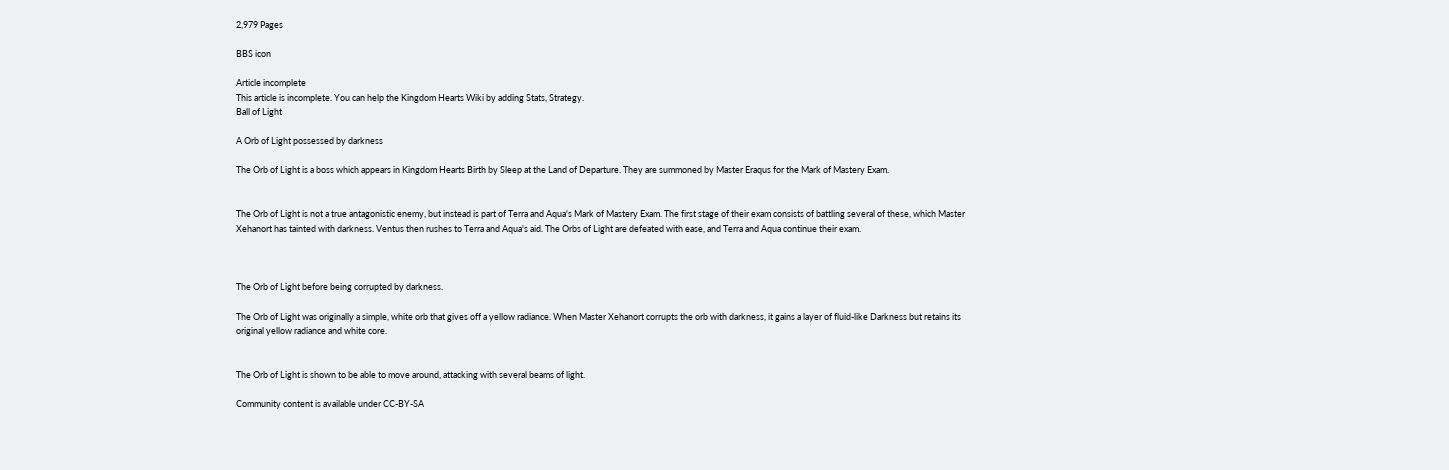2,979 Pages

BBS icon

Article incomplete
This article is incomplete. You can help the Kingdom Hearts Wiki by adding Stats, Strategy.
Ball of Light

A Orb of Light possessed by darkness

The Orb of Light is a boss which appears in Kingdom Hearts Birth by Sleep at the Land of Departure. They are summoned by Master Eraqus for the Mark of Mastery Exam.


The Orb of Light is not a true antagonistic enemy, but instead is part of Terra and Aqua's Mark of Mastery Exam. The first stage of their exam consists of battling several of these, which Master Xehanort has tainted with darkness. Ventus then rushes to Terra and Aqua's aid. The Orbs of Light are defeated with ease, and Terra and Aqua continue their exam.



The Orb of Light before being corrupted by darkness.

The Orb of Light was originally a simple, white orb that gives off a yellow radiance. When Master Xehanort corrupts the orb with darkness, it gains a layer of fluid-like Darkness but retains its original yellow radiance and white core.


The Orb of Light is shown to be able to move around, attacking with several beams of light.

Community content is available under CC-BY-SA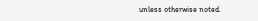unless otherwise noted.